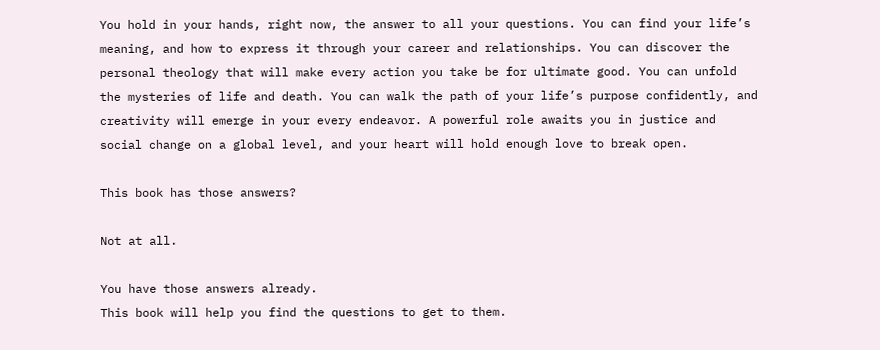You hold in your hands, right now, the answer to all your questions. You can find your life’s meaning, and how to express it through your career and relationships. You can discover the personal theology that will make every action you take be for ultimate good. You can unfold the mysteries of life and death. You can walk the path of your life’s purpose confidently, and creativity will emerge in your every endeavor. A powerful role awaits you in justice and social change on a global level, and your heart will hold enough love to break open.

This book has those answers?

Not at all.

You have those answers already.
This book will help you find the questions to get to them.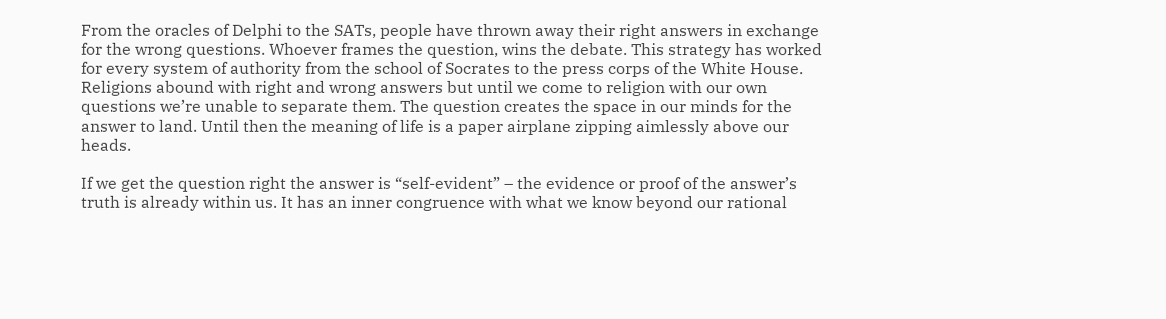From the oracles of Delphi to the SATs, people have thrown away their right answers in exchange for the wrong questions. Whoever frames the question, wins the debate. This strategy has worked for every system of authority from the school of Socrates to the press corps of the White House. Religions abound with right and wrong answers but until we come to religion with our own questions we’re unable to separate them. The question creates the space in our minds for the answer to land. Until then the meaning of life is a paper airplane zipping aimlessly above our heads.

If we get the question right the answer is “self-evident” – the evidence or proof of the answer’s truth is already within us. It has an inner congruence with what we know beyond our rational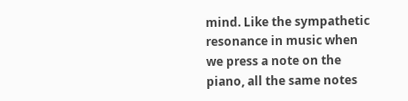mind. Like the sympathetic resonance in music when we press a note on the piano, all the same notes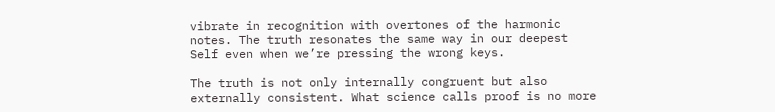vibrate in recognition with overtones of the harmonic notes. The truth resonates the same way in our deepest Self even when we’re pressing the wrong keys.

The truth is not only internally congruent but also externally consistent. What science calls proof is no more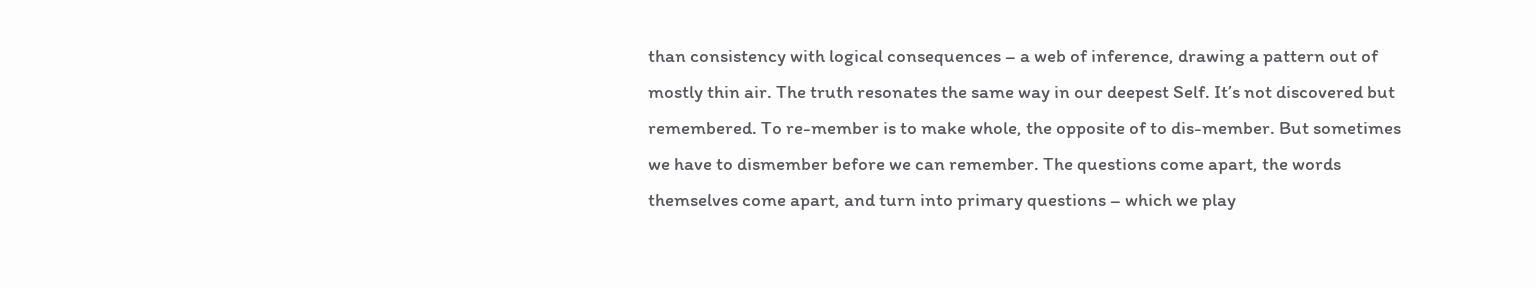than consistency with logical consequences – a web of inference, drawing a pattern out of mostly thin air. The truth resonates the same way in our deepest Self. It’s not discovered but remembered. To re-member is to make whole, the opposite of to dis-member. But sometimes we have to dismember before we can remember. The questions come apart, the words themselves come apart, and turn into primary questions – which we play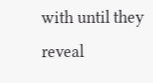with until they reveal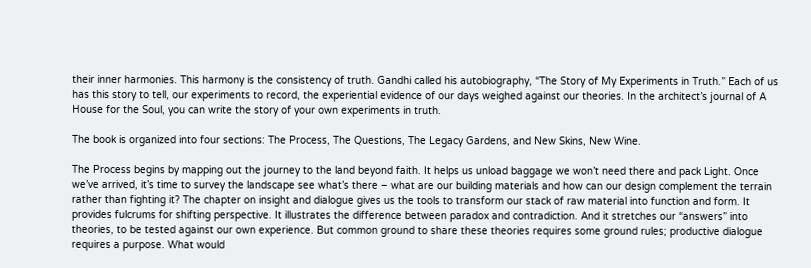their inner harmonies. This harmony is the consistency of truth. Gandhi called his autobiography, “The Story of My Experiments in Truth.” Each of us has this story to tell, our experiments to record, the experiential evidence of our days weighed against our theories. In the architect’s journal of A House for the Soul, you can write the story of your own experiments in truth.

The book is organized into four sections: The Process, The Questions, The Legacy Gardens, and New Skins, New Wine.

The Process begins by mapping out the journey to the land beyond faith. It helps us unload baggage we won’t need there and pack Light. Once we’ve arrived, it’s time to survey the landscape see what’s there – what are our building materials and how can our design complement the terrain rather than fighting it? The chapter on insight and dialogue gives us the tools to transform our stack of raw material into function and form. It provides fulcrums for shifting perspective. It illustrates the difference between paradox and contradiction. And it stretches our “answers” into theories, to be tested against our own experience. But common ground to share these theories requires some ground rules; productive dialogue requires a purpose. What would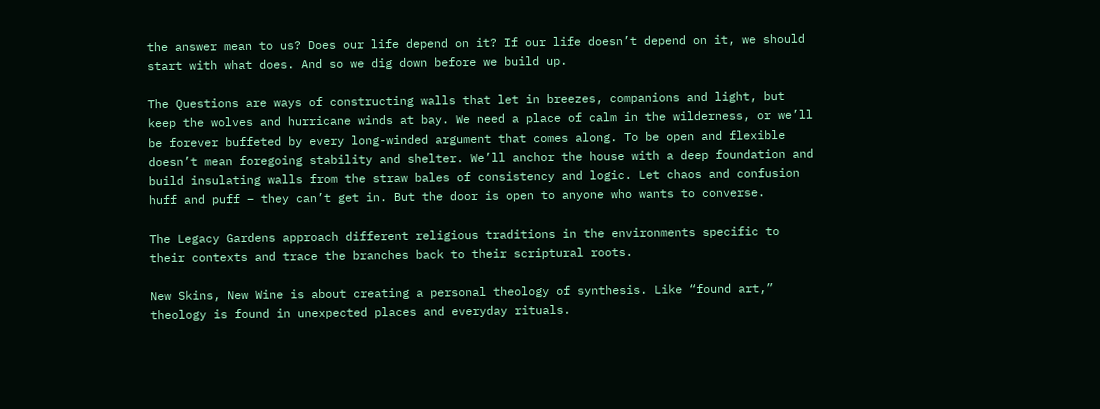the answer mean to us? Does our life depend on it? If our life doesn’t depend on it, we should start with what does. And so we dig down before we build up.

The Questions are ways of constructing walls that let in breezes, companions and light, but keep the wolves and hurricane winds at bay. We need a place of calm in the wilderness, or we’ll be forever buffeted by every long-winded argument that comes along. To be open and flexible doesn’t mean foregoing stability and shelter. We’ll anchor the house with a deep foundation and build insulating walls from the straw bales of consistency and logic. Let chaos and confusion huff and puff – they can’t get in. But the door is open to anyone who wants to converse.

The Legacy Gardens approach different religious traditions in the environments specific to their contexts and trace the branches back to their scriptural roots.

New Skins, New Wine is about creating a personal theology of synthesis. Like “found art,” theology is found in unexpected places and everyday rituals.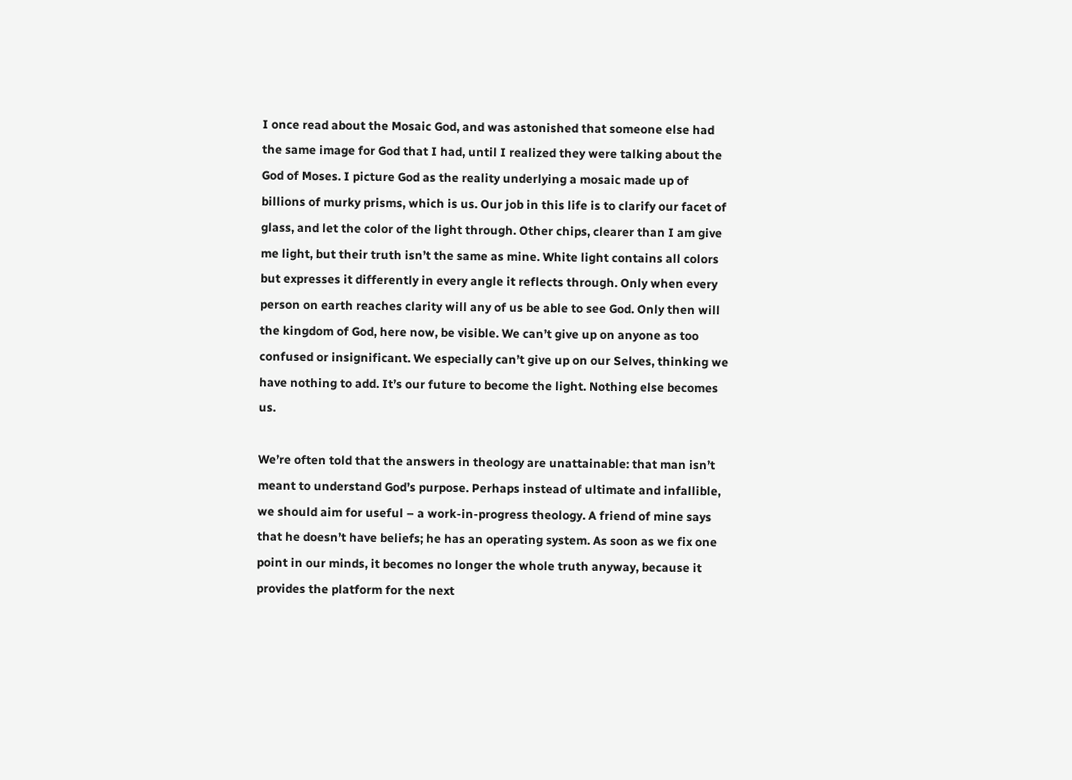I once read about the Mosaic God, and was astonished that someone else had the same image for God that I had, until I realized they were talking about the God of Moses. I picture God as the reality underlying a mosaic made up of billions of murky prisms, which is us. Our job in this life is to clarify our facet of glass, and let the color of the light through. Other chips, clearer than I am give me light, but their truth isn’t the same as mine. White light contains all colors but expresses it differently in every angle it reflects through. Only when every person on earth reaches clarity will any of us be able to see God. Only then will the kingdom of God, here now, be visible. We can’t give up on anyone as too confused or insignificant. We especially can’t give up on our Selves, thinking we have nothing to add. It’s our future to become the light. Nothing else becomes us.

We’re often told that the answers in theology are unattainable: that man isn’t meant to understand God’s purpose. Perhaps instead of ultimate and infallible, we should aim for useful – a work-in-progress theology. A friend of mine says that he doesn’t have beliefs; he has an operating system. As soon as we fix one point in our minds, it becomes no longer the whole truth anyway, because it provides the platform for the next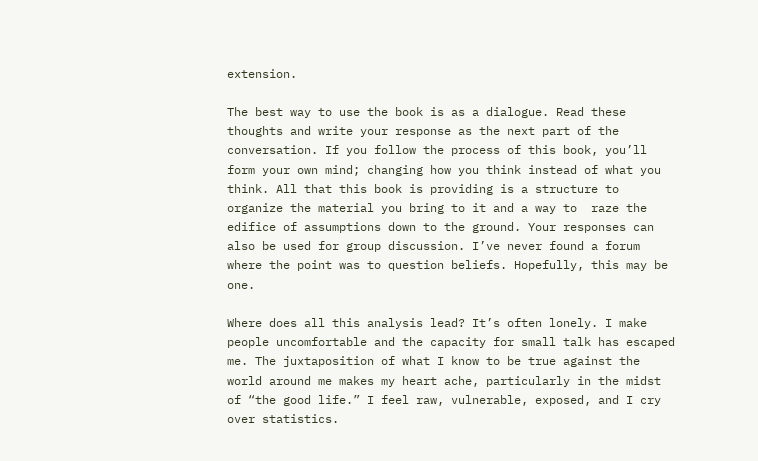extension.

The best way to use the book is as a dialogue. Read these thoughts and write your response as the next part of the conversation. If you follow the process of this book, you’ll form your own mind; changing how you think instead of what you think. All that this book is providing is a structure to organize the material you bring to it and a way to  raze the edifice of assumptions down to the ground. Your responses can also be used for group discussion. I’ve never found a forum where the point was to question beliefs. Hopefully, this may be one.

Where does all this analysis lead? It’s often lonely. I make people uncomfortable and the capacity for small talk has escaped me. The juxtaposition of what I know to be true against the world around me makes my heart ache, particularly in the midst of “the good life.” I feel raw, vulnerable, exposed, and I cry over statistics.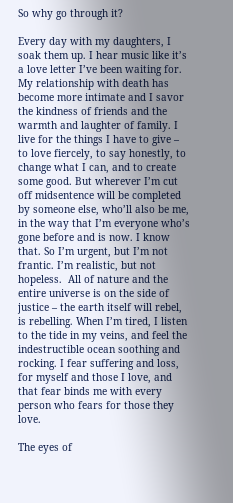So why go through it?

Every day with my daughters, I soak them up. I hear music like it’s a love letter I’ve been waiting for. My relationship with death has become more intimate and I savor the kindness of friends and the warmth and laughter of family. I live for the things I have to give – to love fiercely, to say honestly, to change what I can, and to create some good. But wherever I’m cut off midsentence will be completed by someone else, who’ll also be me, in the way that I’m everyone who’s gone before and is now. I know that. So I’m urgent, but I’m not frantic. I’m realistic, but not hopeless.  All of nature and the entire universe is on the side of justice – the earth itself will rebel, is rebelling. When I’m tired, I listen to the tide in my veins, and feel the indestructible ocean soothing and rocking. I fear suffering and loss, for myself and those I love, and that fear binds me with every person who fears for those they love.

The eyes of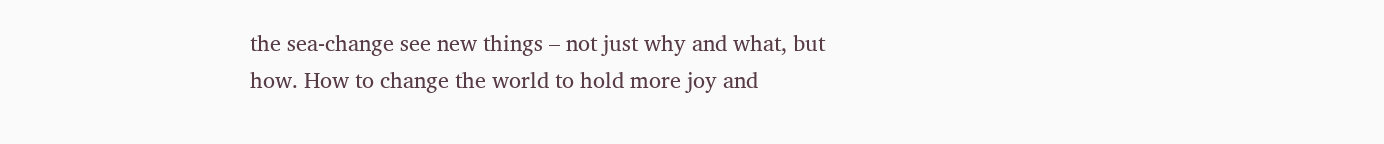the sea-change see new things – not just why and what, but how. How to change the world to hold more joy and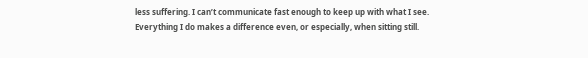less suffering. I can’t communicate fast enough to keep up with what I see. Everything I do makes a difference even, or especially, when sitting still.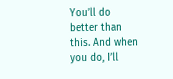You’ll do better than this. And when you do, I’ll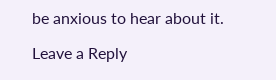be anxious to hear about it.

Leave a Reply